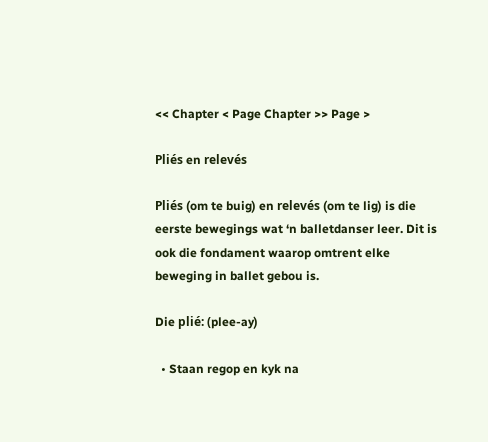<< Chapter < Page Chapter >> Page >

Pliés en relevés

Pliés (om te buig) en relevés (om te lig) is die eerste bewegings wat ‘n balletdanser leer. Dit is ook die fondament waarop omtrent elke beweging in ballet gebou is.

Die plié: (plee-ay)

  • Staan regop en kyk na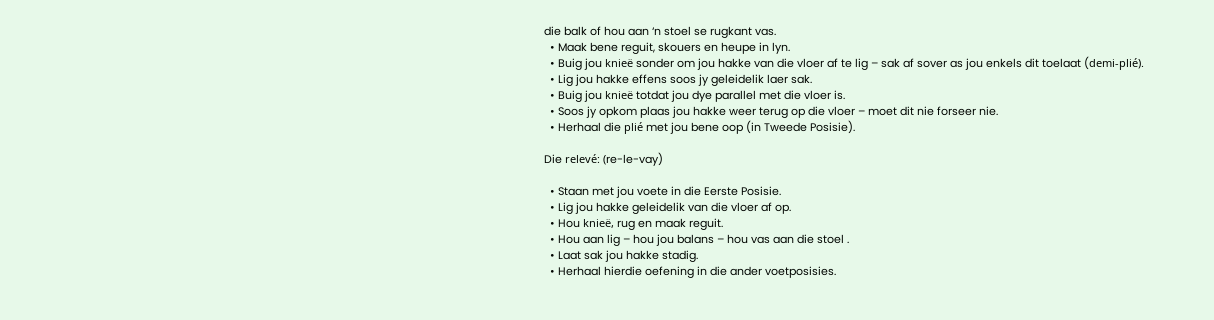die balk of hou aan ‘n stoel se rugkant vas.
  • Maak bene reguit, skouers en heupe in lyn.
  • Buig jou knieë sonder om jou hakke van die vloer af te lig – sak af sover as jou enkels dit toelaat (demi-plié).
  • Lig jou hakke effens soos jy geleidelik laer sak.
  • Buig jou knieë totdat jou dye parallel met die vloer is.
  • Soos jy opkom plaas jou hakke weer terug op die vloer – moet dit nie forseer nie.
  • Herhaal die plié met jou bene oop (in Tweede Posisie).

Die relevé: (re-le-vay)

  • Staan met jou voete in die Eerste Posisie.
  • Lig jou hakke geleidelik van die vloer af op.
  • Hou knieë, rug en maak reguit.
  • Hou aan lig – hou jou balans – hou vas aan die stoel .
  • Laat sak jou hakke stadig.
  • Herhaal hierdie oefening in die ander voetposisies.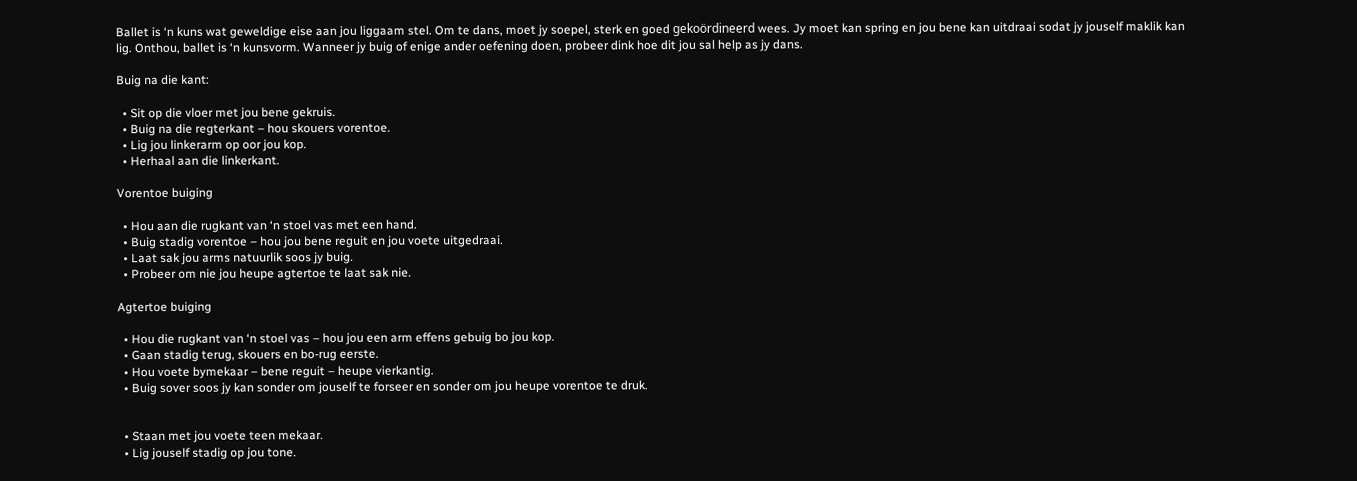Ballet is ‘n kuns wat geweldige eise aan jou liggaam stel. Om te dans, moet jy soepel, sterk en goed gekoördineerd wees. Jy moet kan spring en jou bene kan uitdraai sodat jy jouself maklik kan lig. Onthou, ballet is ‘n kunsvorm. Wanneer jy buig of enige ander oefening doen, probeer dink hoe dit jou sal help as jy dans.

Buig na die kant:

  • Sit op die vloer met jou bene gekruis.
  • Buig na die regterkant – hou skouers vorentoe.
  • Lig jou linkerarm op oor jou kop.
  • Herhaal aan die linkerkant.

Vorentoe buiging

  • Hou aan die rugkant van ‘n stoel vas met een hand.
  • Buig stadig vorentoe – hou jou bene reguit en jou voete uitgedraai.
  • Laat sak jou arms natuurlik soos jy buig.
  • Probeer om nie jou heupe agtertoe te laat sak nie.

Agtertoe buiging

  • Hou die rugkant van ‘n stoel vas – hou jou een arm effens gebuig bo jou kop.
  • Gaan stadig terug, skouers en bo-rug eerste.
  • Hou voete bymekaar – bene reguit – heupe vierkantig.
  • Buig sover soos jy kan sonder om jouself te forseer en sonder om jou heupe vorentoe te druk.


  • Staan met jou voete teen mekaar.
  • Lig jouself stadig op jou tone.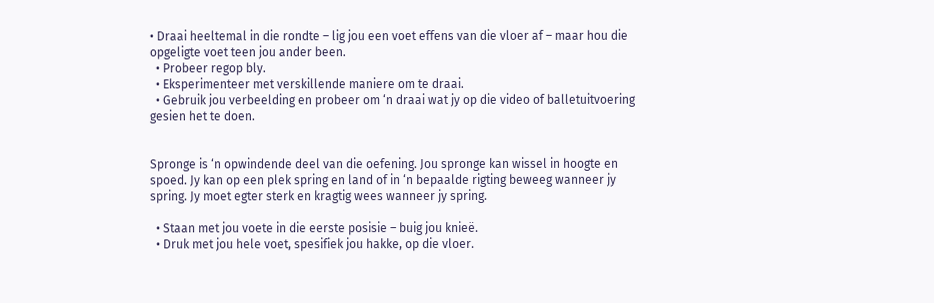• Draai heeltemal in die rondte – lig jou een voet effens van die vloer af – maar hou die opgeligte voet teen jou ander been.
  • Probeer regop bly.
  • Eksperimenteer met verskillende maniere om te draai.
  • Gebruik jou verbeelding en probeer om ‘n draai wat jy op die video of balletuitvoering gesien het te doen.


Spronge is ‘n opwindende deel van die oefening. Jou spronge kan wissel in hoogte en spoed. Jy kan op een plek spring en land of in ‘n bepaalde rigting beweeg wanneer jy spring. Jy moet egter sterk en kragtig wees wanneer jy spring.

  • Staan met jou voete in die eerste posisie – buig jou knieë.
  • Druk met jou hele voet, spesifiek jou hakke, op die vloer.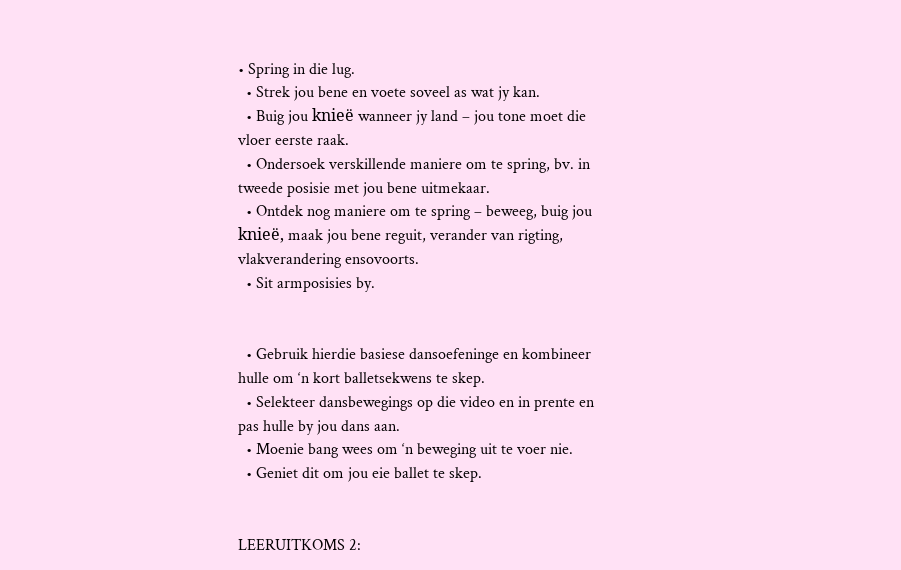• Spring in die lug.
  • Strek jou bene en voete soveel as wat jy kan.
  • Buig jou knieë wanneer jy land – jou tone moet die vloer eerste raak.
  • Ondersoek verskillende maniere om te spring, bv. in tweede posisie met jou bene uitmekaar.
  • Ontdek nog maniere om te spring – beweeg, buig jou knieë, maak jou bene reguit, verander van rigting, vlakverandering ensovoorts.
  • Sit armposisies by.


  • Gebruik hierdie basiese dansoefeninge en kombineer hulle om ‘n kort balletsekwens te skep.
  • Selekteer dansbewegings op die video en in prente en pas hulle by jou dans aan.
  • Moenie bang wees om ‘n beweging uit te voer nie.
  • Geniet dit om jou eie ballet te skep.


LEERUITKOMS 2: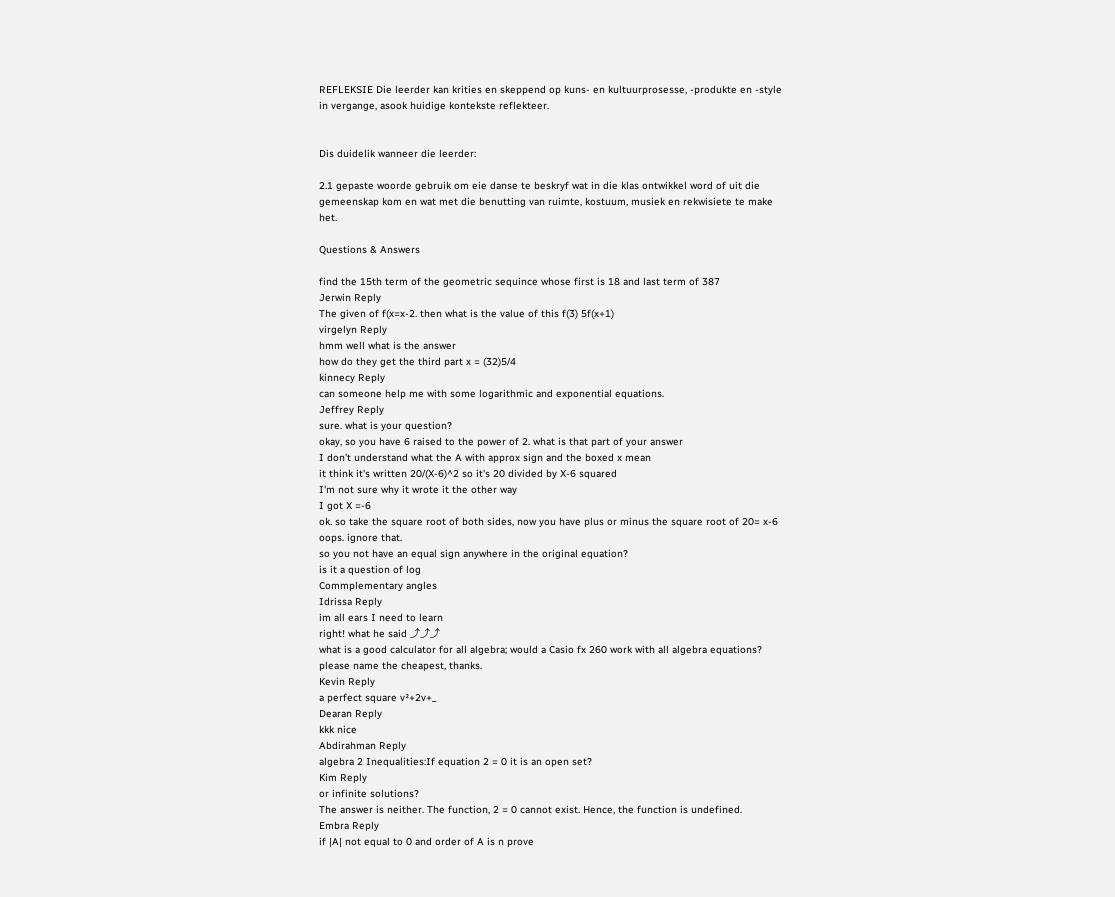REFLEKSIE Die leerder kan krities en skeppend op kuns- en kultuurprosesse, -produkte en -style in vergange, asook huidige kontekste reflekteer.


Dis duidelik wanneer die leerder:

2.1 gepaste woorde gebruik om eie danse te beskryf wat in die klas ontwikkel word of uit die gemeenskap kom en wat met die benutting van ruimte, kostuum, musiek en rekwisiete te make het.

Questions & Answers

find the 15th term of the geometric sequince whose first is 18 and last term of 387
Jerwin Reply
The given of f(x=x-2. then what is the value of this f(3) 5f(x+1)
virgelyn Reply
hmm well what is the answer
how do they get the third part x = (32)5/4
kinnecy Reply
can someone help me with some logarithmic and exponential equations.
Jeffrey Reply
sure. what is your question?
okay, so you have 6 raised to the power of 2. what is that part of your answer
I don't understand what the A with approx sign and the boxed x mean
it think it's written 20/(X-6)^2 so it's 20 divided by X-6 squared
I'm not sure why it wrote it the other way
I got X =-6
ok. so take the square root of both sides, now you have plus or minus the square root of 20= x-6
oops. ignore that.
so you not have an equal sign anywhere in the original equation?
is it a question of log
Commplementary angles
Idrissa Reply
im all ears I need to learn
right! what he said ⤴⤴⤴
what is a good calculator for all algebra; would a Casio fx 260 work with all algebra equations? please name the cheapest, thanks.
Kevin Reply
a perfect square v²+2v+_
Dearan Reply
kkk nice
Abdirahman Reply
algebra 2 Inequalities:If equation 2 = 0 it is an open set?
Kim Reply
or infinite solutions?
The answer is neither. The function, 2 = 0 cannot exist. Hence, the function is undefined.
Embra Reply
if |A| not equal to 0 and order of A is n prove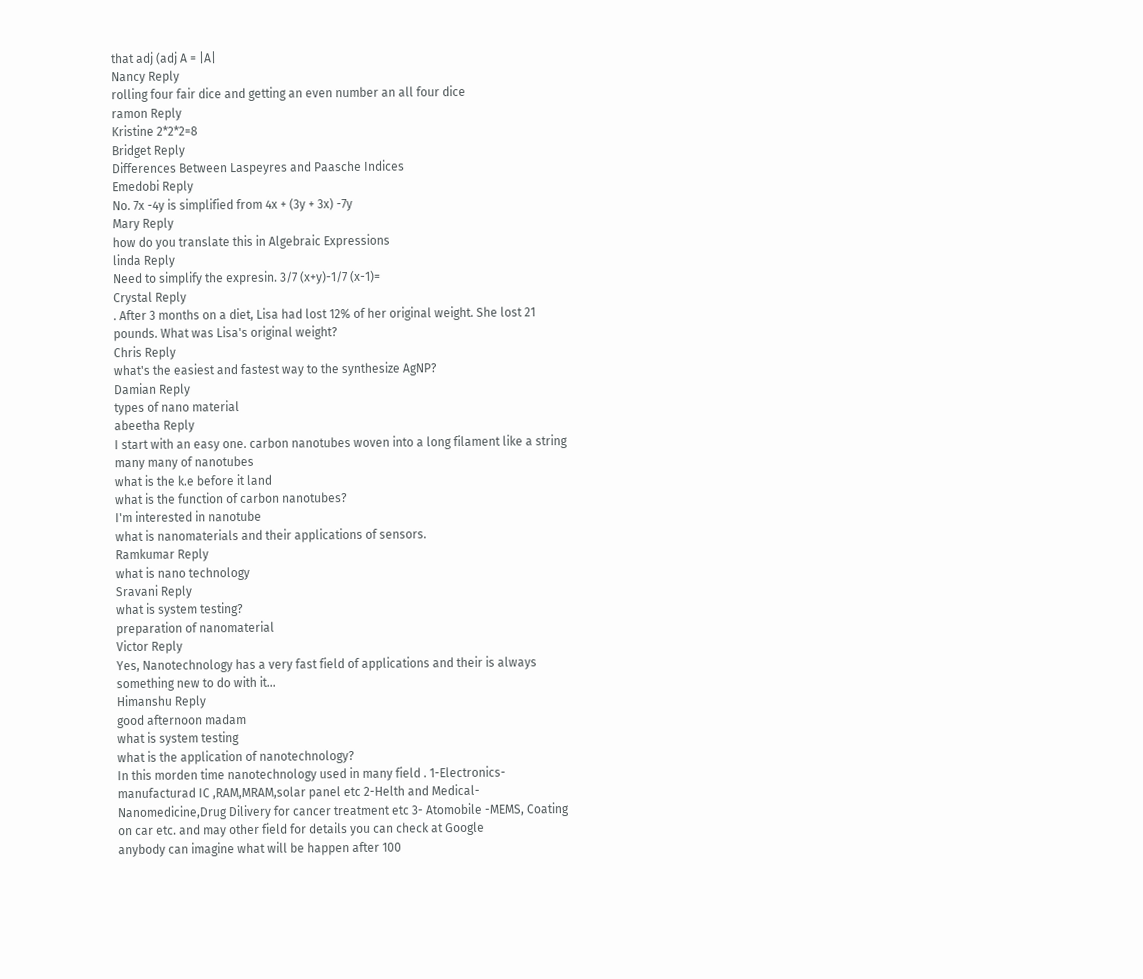that adj (adj A = |A|
Nancy Reply
rolling four fair dice and getting an even number an all four dice
ramon Reply
Kristine 2*2*2=8
Bridget Reply
Differences Between Laspeyres and Paasche Indices
Emedobi Reply
No. 7x -4y is simplified from 4x + (3y + 3x) -7y
Mary Reply
how do you translate this in Algebraic Expressions
linda Reply
Need to simplify the expresin. 3/7 (x+y)-1/7 (x-1)=
Crystal Reply
. After 3 months on a diet, Lisa had lost 12% of her original weight. She lost 21 pounds. What was Lisa's original weight?
Chris Reply
what's the easiest and fastest way to the synthesize AgNP?
Damian Reply
types of nano material
abeetha Reply
I start with an easy one. carbon nanotubes woven into a long filament like a string
many many of nanotubes
what is the k.e before it land
what is the function of carbon nanotubes?
I'm interested in nanotube
what is nanomaterials and their applications of sensors.
Ramkumar Reply
what is nano technology
Sravani Reply
what is system testing?
preparation of nanomaterial
Victor Reply
Yes, Nanotechnology has a very fast field of applications and their is always something new to do with it...
Himanshu Reply
good afternoon madam
what is system testing
what is the application of nanotechnology?
In this morden time nanotechnology used in many field . 1-Electronics-manufacturad IC ,RAM,MRAM,solar panel etc 2-Helth and Medical-Nanomedicine,Drug Dilivery for cancer treatment etc 3- Atomobile -MEMS, Coating on car etc. and may other field for details you can check at Google
anybody can imagine what will be happen after 100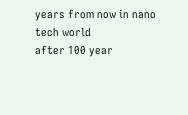years from now in nano tech world
after 100 year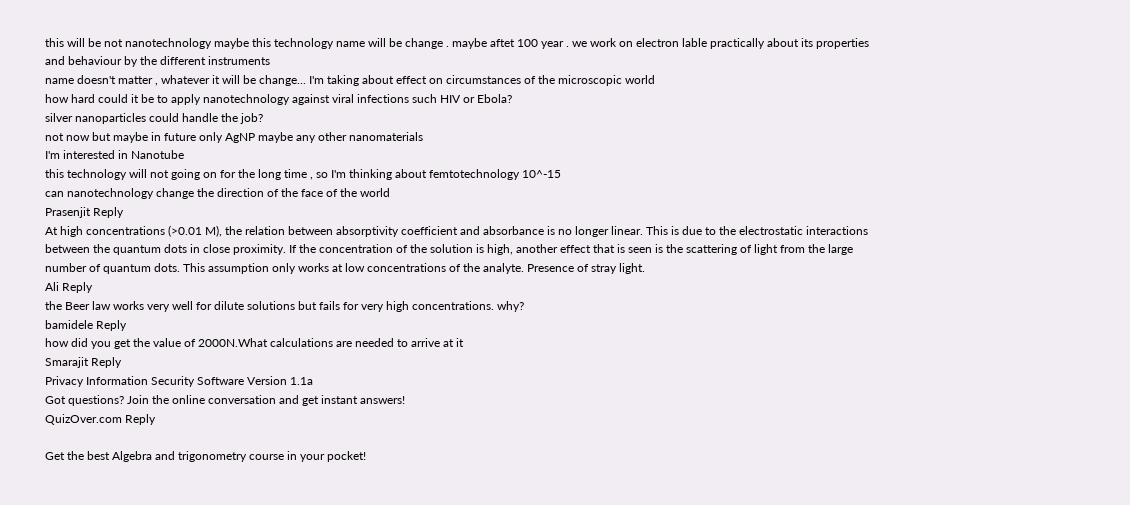this will be not nanotechnology maybe this technology name will be change . maybe aftet 100 year . we work on electron lable practically about its properties and behaviour by the different instruments
name doesn't matter , whatever it will be change... I'm taking about effect on circumstances of the microscopic world
how hard could it be to apply nanotechnology against viral infections such HIV or Ebola?
silver nanoparticles could handle the job?
not now but maybe in future only AgNP maybe any other nanomaterials
I'm interested in Nanotube
this technology will not going on for the long time , so I'm thinking about femtotechnology 10^-15
can nanotechnology change the direction of the face of the world
Prasenjit Reply
At high concentrations (>0.01 M), the relation between absorptivity coefficient and absorbance is no longer linear. This is due to the electrostatic interactions between the quantum dots in close proximity. If the concentration of the solution is high, another effect that is seen is the scattering of light from the large number of quantum dots. This assumption only works at low concentrations of the analyte. Presence of stray light.
Ali Reply
the Beer law works very well for dilute solutions but fails for very high concentrations. why?
bamidele Reply
how did you get the value of 2000N.What calculations are needed to arrive at it
Smarajit Reply
Privacy Information Security Software Version 1.1a
Got questions? Join the online conversation and get instant answers!
QuizOver.com Reply

Get the best Algebra and trigonometry course in your pocket!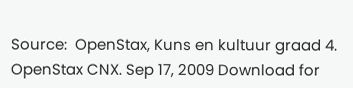Source:  OpenStax, Kuns en kultuur graad 4. OpenStax CNX. Sep 17, 2009 Download for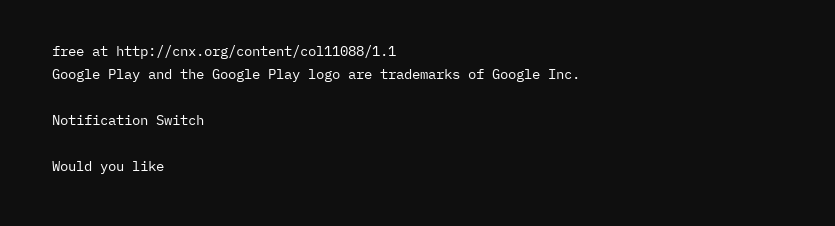free at http://cnx.org/content/col11088/1.1
Google Play and the Google Play logo are trademarks of Google Inc.

Notification Switch

Would you like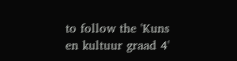to follow the 'Kuns en kultuur graad 4'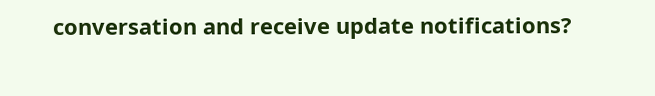conversation and receive update notifications?